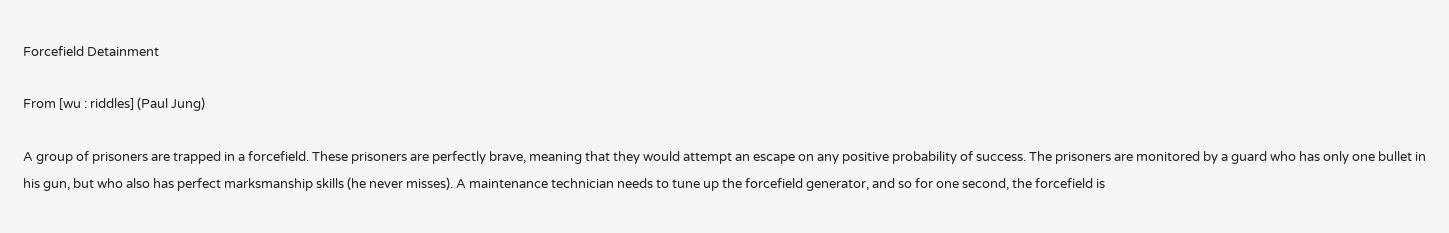Forcefield Detainment

From [wu : riddles] (Paul Jung)

A group of prisoners are trapped in a forcefield. These prisoners are perfectly brave, meaning that they would attempt an escape on any positive probability of success. The prisoners are monitored by a guard who has only one bullet in his gun, but who also has perfect marksmanship skills (he never misses). A maintenance technician needs to tune up the forcefield generator, and so for one second, the forcefield is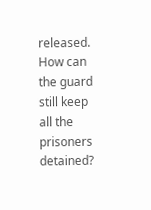released. How can the guard still keep all the prisoners detained?